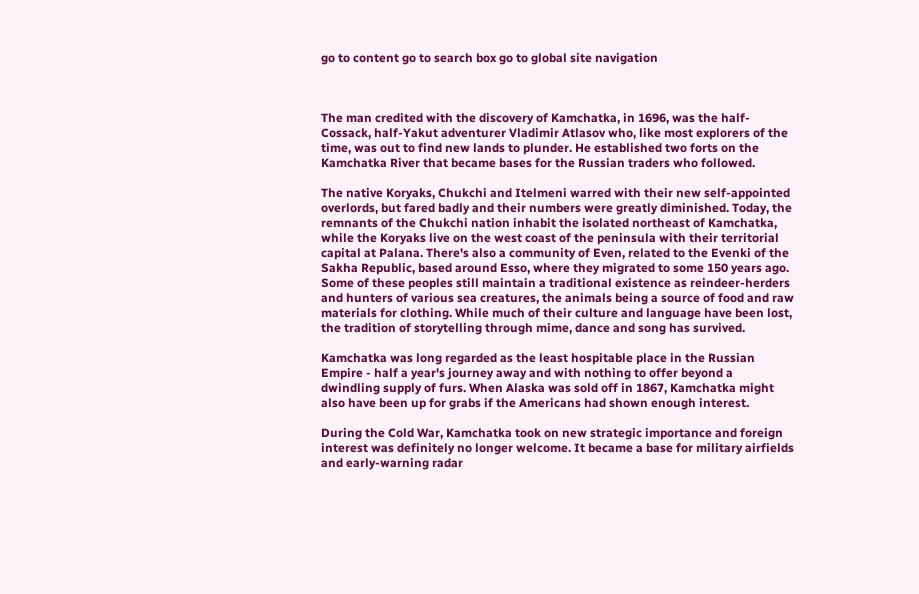go to content go to search box go to global site navigation



The man credited with the discovery of Kamchatka, in 1696, was the half-Cossack, half-Yakut adventurer Vladimir Atlasov who, like most explorers of the time, was out to find new lands to plunder. He established two forts on the Kamchatka River that became bases for the Russian traders who followed.

The native Koryaks, Chukchi and Itelmeni warred with their new self-appointed overlords, but fared badly and their numbers were greatly diminished. Today, the remnants of the Chukchi nation inhabit the isolated northeast of Kamchatka, while the Koryaks live on the west coast of the peninsula with their territorial capital at Palana. There's also a community of Even, related to the Evenki of the Sakha Republic, based around Esso, where they migrated to some 150 years ago. Some of these peoples still maintain a traditional existence as reindeer-herders and hunters of various sea creatures, the animals being a source of food and raw materials for clothing. While much of their culture and language have been lost, the tradition of storytelling through mime, dance and song has survived.

Kamchatka was long regarded as the least hospitable place in the Russian Empire - half a year's journey away and with nothing to offer beyond a dwindling supply of furs. When Alaska was sold off in 1867, Kamchatka might also have been up for grabs if the Americans had shown enough interest.

During the Cold War, Kamchatka took on new strategic importance and foreign interest was definitely no longer welcome. It became a base for military airfields and early-warning radar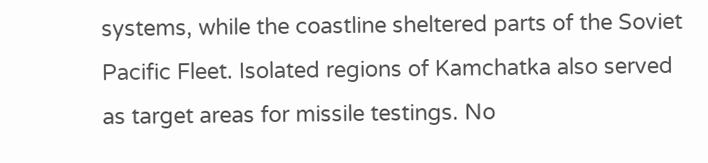systems, while the coastline sheltered parts of the Soviet Pacific Fleet. Isolated regions of Kamchatka also served as target areas for missile testings. No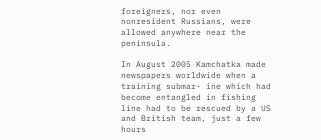foreigners, nor even nonresident Russians, were allowed anywhere near the peninsula.

In August 2005 Kamchatka made newspapers worldwide when a training submar- ine which had become entangled in fishing line had to be rescued by a US and British team, just a few hours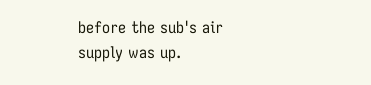before the sub's air supply was up.